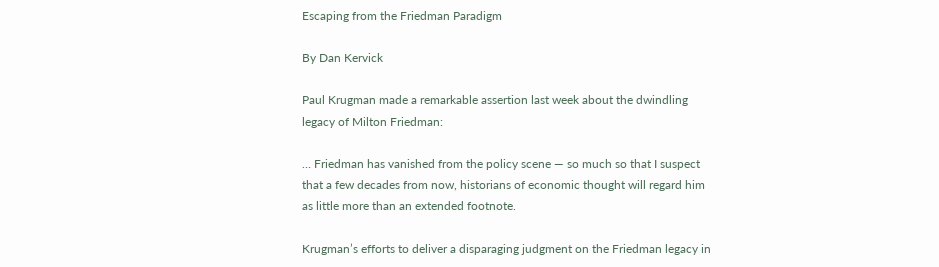Escaping from the Friedman Paradigm

By Dan Kervick

Paul Krugman made a remarkable assertion last week about the dwindling legacy of Milton Friedman:

… Friedman has vanished from the policy scene — so much so that I suspect that a few decades from now, historians of economic thought will regard him as little more than an extended footnote.

Krugman’s efforts to deliver a disparaging judgment on the Friedman legacy in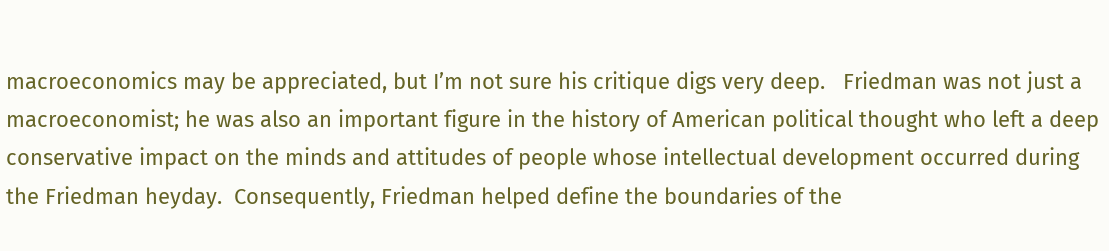macroeconomics may be appreciated, but I’m not sure his critique digs very deep.   Friedman was not just a macroeconomist; he was also an important figure in the history of American political thought who left a deep conservative impact on the minds and attitudes of people whose intellectual development occurred during the Friedman heyday.  Consequently, Friedman helped define the boundaries of the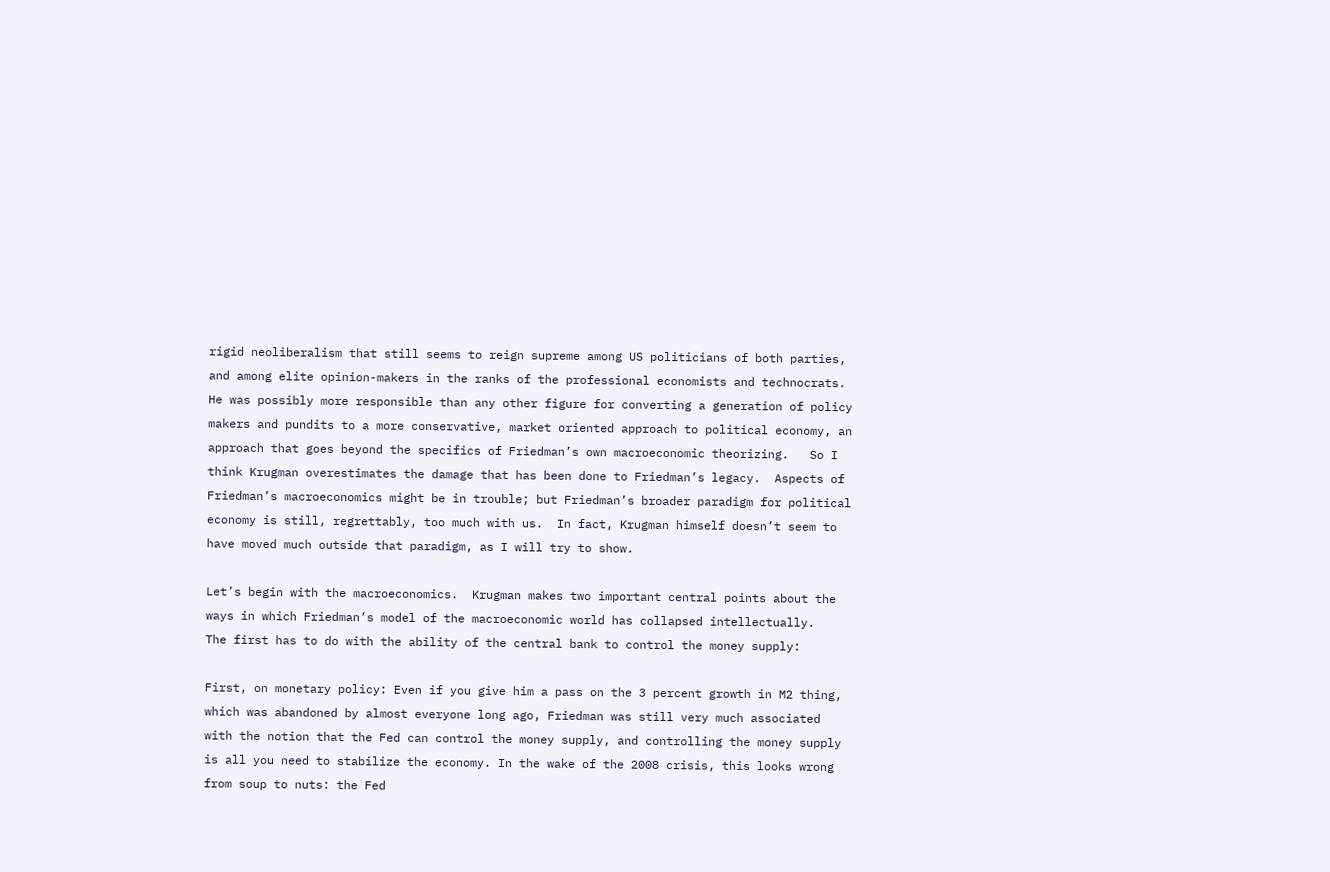rigid neoliberalism that still seems to reign supreme among US politicians of both parties, and among elite opinion-makers in the ranks of the professional economists and technocrats. He was possibly more responsible than any other figure for converting a generation of policy makers and pundits to a more conservative, market oriented approach to political economy, an approach that goes beyond the specifics of Friedman’s own macroeconomic theorizing.   So I think Krugman overestimates the damage that has been done to Friedman’s legacy.  Aspects of Friedman’s macroeconomics might be in trouble; but Friedman’s broader paradigm for political economy is still, regrettably, too much with us.  In fact, Krugman himself doesn’t seem to have moved much outside that paradigm, as I will try to show.

Let’s begin with the macroeconomics.  Krugman makes two important central points about the ways in which Friedman’s model of the macroeconomic world has collapsed intellectually.   The first has to do with the ability of the central bank to control the money supply:

First, on monetary policy: Even if you give him a pass on the 3 percent growth in M2 thing, which was abandoned by almost everyone long ago, Friedman was still very much associated with the notion that the Fed can control the money supply, and controlling the money supply is all you need to stabilize the economy. In the wake of the 2008 crisis, this looks wrong from soup to nuts: the Fed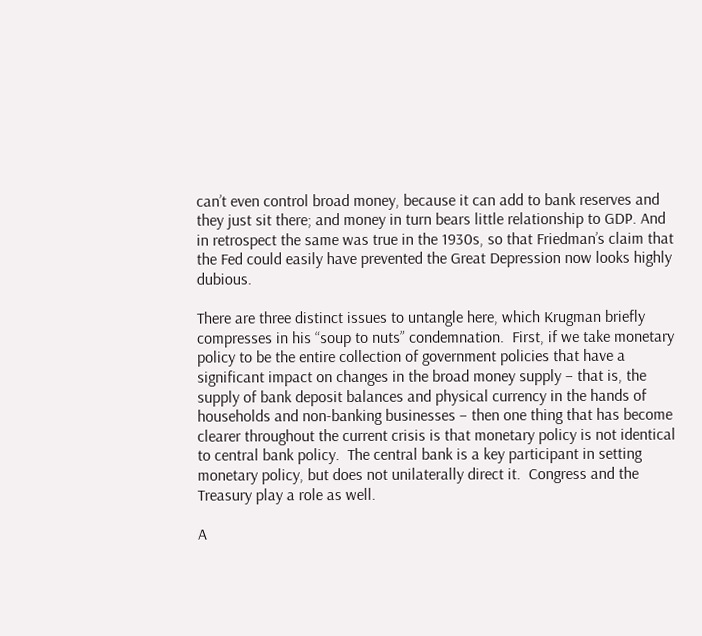can’t even control broad money, because it can add to bank reserves and they just sit there; and money in turn bears little relationship to GDP. And in retrospect the same was true in the 1930s, so that Friedman’s claim that the Fed could easily have prevented the Great Depression now looks highly dubious.

There are three distinct issues to untangle here, which Krugman briefly compresses in his “soup to nuts” condemnation.  First, if we take monetary policy to be the entire collection of government policies that have a significant impact on changes in the broad money supply – that is, the supply of bank deposit balances and physical currency in the hands of households and non-banking businesses – then one thing that has become clearer throughout the current crisis is that monetary policy is not identical to central bank policy.  The central bank is a key participant in setting monetary policy, but does not unilaterally direct it.  Congress and the Treasury play a role as well.

A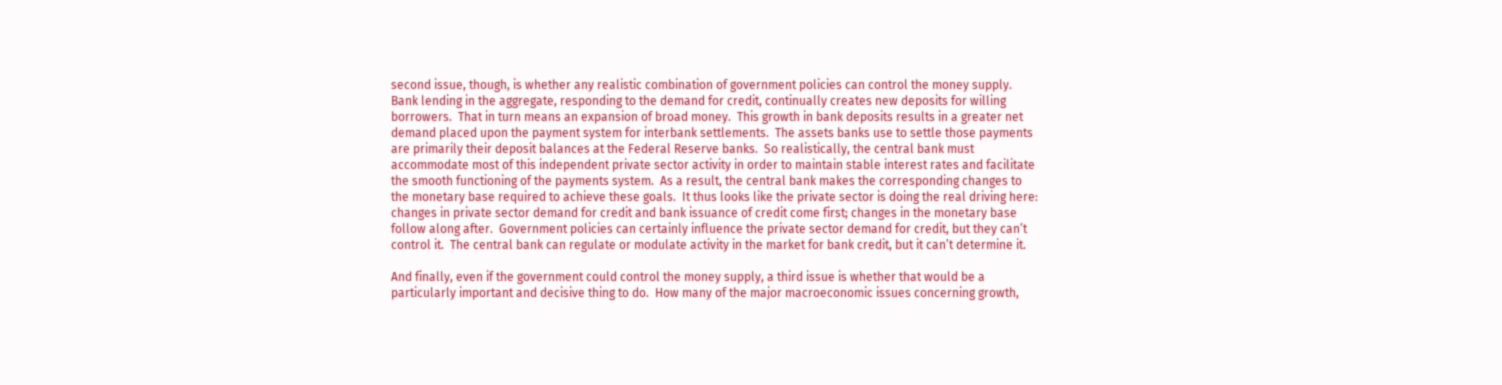second issue, though, is whether any realistic combination of government policies can control the money supply.  Bank lending in the aggregate, responding to the demand for credit, continually creates new deposits for willing borrowers.  That in turn means an expansion of broad money.  This growth in bank deposits results in a greater net demand placed upon the payment system for interbank settlements.  The assets banks use to settle those payments are primarily their deposit balances at the Federal Reserve banks.  So realistically, the central bank must accommodate most of this independent private sector activity in order to maintain stable interest rates and facilitate the smooth functioning of the payments system.  As a result, the central bank makes the corresponding changes to the monetary base required to achieve these goals.  It thus looks like the private sector is doing the real driving here: changes in private sector demand for credit and bank issuance of credit come first; changes in the monetary base follow along after.  Government policies can certainly influence the private sector demand for credit, but they can’t control it.  The central bank can regulate or modulate activity in the market for bank credit, but it can’t determine it.

And finally, even if the government could control the money supply, a third issue is whether that would be a particularly important and decisive thing to do.  How many of the major macroeconomic issues concerning growth,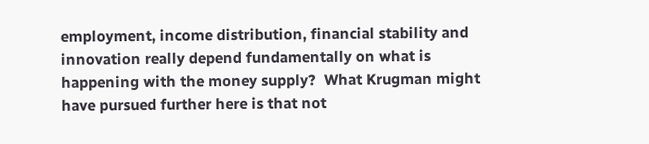employment, income distribution, financial stability and innovation really depend fundamentally on what is happening with the money supply?  What Krugman might have pursued further here is that not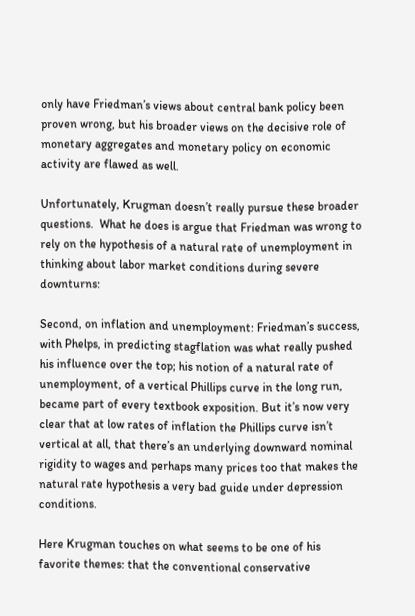only have Friedman’s views about central bank policy been proven wrong, but his broader views on the decisive role of monetary aggregates and monetary policy on economic activity are flawed as well.

Unfortunately, Krugman doesn’t really pursue these broader questions.  What he does is argue that Friedman was wrong to rely on the hypothesis of a natural rate of unemployment in thinking about labor market conditions during severe downturns:

Second, on inflation and unemployment: Friedman’s success, with Phelps, in predicting stagflation was what really pushed his influence over the top; his notion of a natural rate of unemployment, of a vertical Phillips curve in the long run, became part of every textbook exposition. But it’s now very clear that at low rates of inflation the Phillips curve isn’t vertical at all, that there’s an underlying downward nominal rigidity to wages and perhaps many prices too that makes the natural rate hypothesis a very bad guide under depression conditions.

Here Krugman touches on what seems to be one of his favorite themes: that the conventional conservative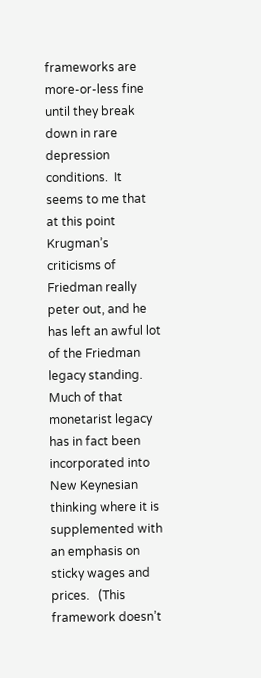frameworks are more-or-less fine until they break down in rare depression conditions.  It seems to me that at this point Krugman’s criticisms of Friedman really peter out, and he has left an awful lot of the Friedman legacy standing.   Much of that monetarist legacy has in fact been incorporated into New Keynesian thinking where it is supplemented with an emphasis on sticky wages and prices.   (This framework doesn’t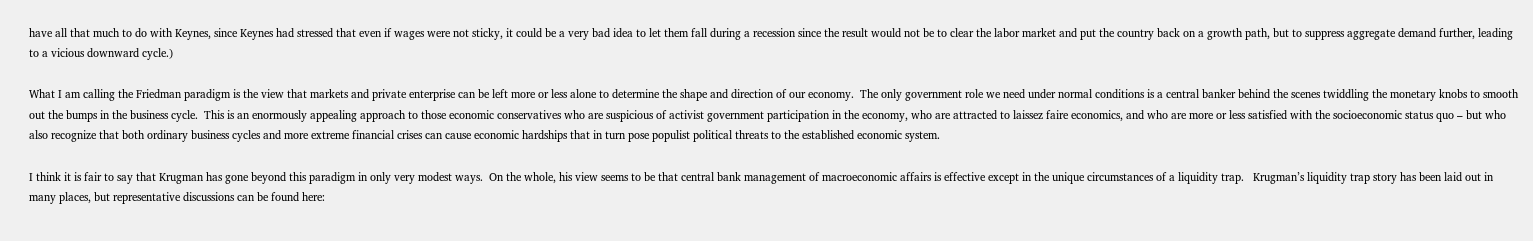have all that much to do with Keynes, since Keynes had stressed that even if wages were not sticky, it could be a very bad idea to let them fall during a recession since the result would not be to clear the labor market and put the country back on a growth path, but to suppress aggregate demand further, leading to a vicious downward cycle.)

What I am calling the Friedman paradigm is the view that markets and private enterprise can be left more or less alone to determine the shape and direction of our economy.  The only government role we need under normal conditions is a central banker behind the scenes twiddling the monetary knobs to smooth out the bumps in the business cycle.  This is an enormously appealing approach to those economic conservatives who are suspicious of activist government participation in the economy, who are attracted to laissez faire economics, and who are more or less satisfied with the socioeconomic status quo – but who also recognize that both ordinary business cycles and more extreme financial crises can cause economic hardships that in turn pose populist political threats to the established economic system.

I think it is fair to say that Krugman has gone beyond this paradigm in only very modest ways.  On the whole, his view seems to be that central bank management of macroeconomic affairs is effective except in the unique circumstances of a liquidity trap.   Krugman’s liquidity trap story has been laid out in many places, but representative discussions can be found here: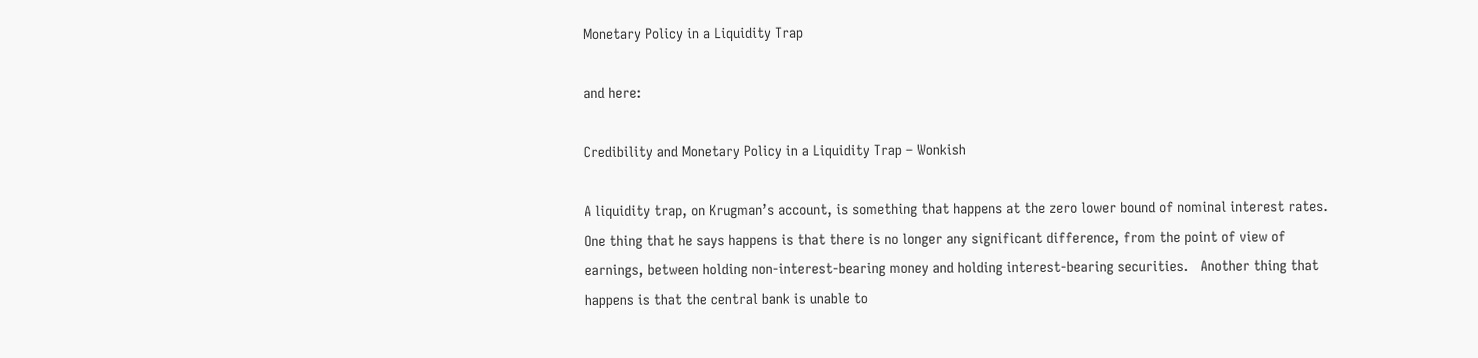Monetary Policy in a Liquidity Trap

and here:

Credibility and Monetary Policy in a Liquidity Trap – Wonkish

A liquidity trap, on Krugman’s account, is something that happens at the zero lower bound of nominal interest rates.  One thing that he says happens is that there is no longer any significant difference, from the point of view of earnings, between holding non-interest-bearing money and holding interest-bearing securities.   Another thing that happens is that the central bank is unable to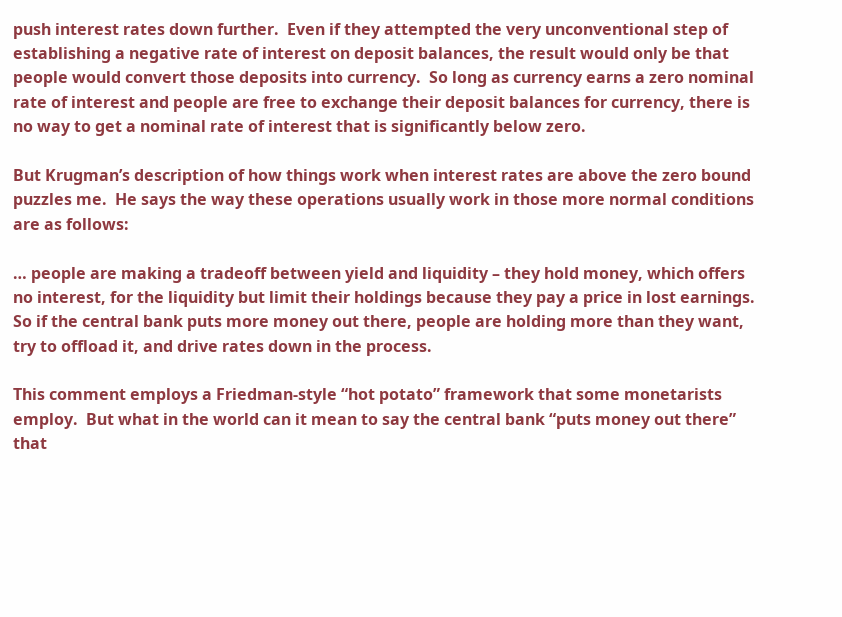push interest rates down further.  Even if they attempted the very unconventional step of establishing a negative rate of interest on deposit balances, the result would only be that people would convert those deposits into currency.  So long as currency earns a zero nominal rate of interest and people are free to exchange their deposit balances for currency, there is no way to get a nominal rate of interest that is significantly below zero.

But Krugman’s description of how things work when interest rates are above the zero bound puzzles me.  He says the way these operations usually work in those more normal conditions are as follows:

… people are making a tradeoff between yield and liquidity – they hold money, which offers no interest, for the liquidity but limit their holdings because they pay a price in lost earnings. So if the central bank puts more money out there, people are holding more than they want, try to offload it, and drive rates down in the process.

This comment employs a Friedman-style “hot potato” framework that some monetarists employ.  But what in the world can it mean to say the central bank “puts money out there” that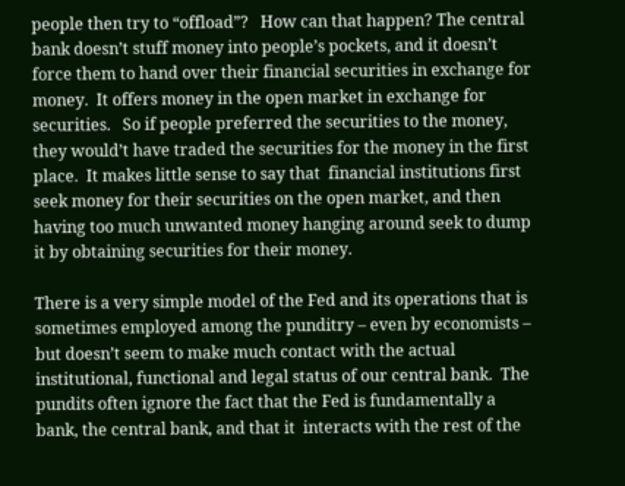people then try to “offload”?   How can that happen? The central bank doesn’t stuff money into people’s pockets, and it doesn’t force them to hand over their financial securities in exchange for money.  It offers money in the open market in exchange for securities.   So if people preferred the securities to the money, they would’t have traded the securities for the money in the first place.  It makes little sense to say that  financial institutions first seek money for their securities on the open market, and then having too much unwanted money hanging around seek to dump it by obtaining securities for their money.

There is a very simple model of the Fed and its operations that is sometimes employed among the punditry – even by economists – but doesn’t seem to make much contact with the actual institutional, functional and legal status of our central bank.  The pundits often ignore the fact that the Fed is fundamentally a bank, the central bank, and that it  interacts with the rest of the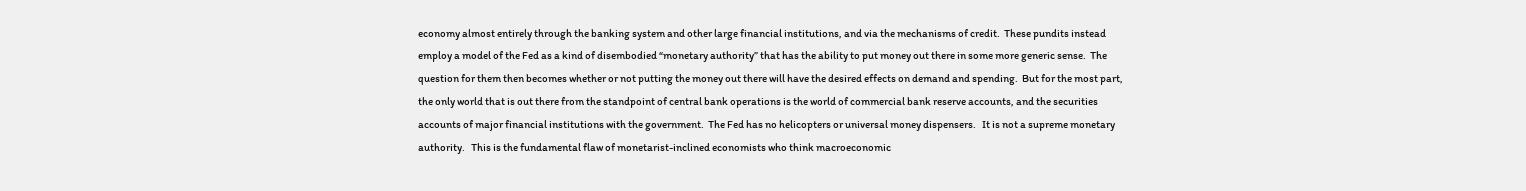economy almost entirely through the banking system and other large financial institutions, and via the mechanisms of credit.  These pundits instead employ a model of the Fed as a kind of disembodied “monetary authority” that has the ability to put money out there in some more generic sense.  The question for them then becomes whether or not putting the money out there will have the desired effects on demand and spending.  But for the most part, the only world that is out there from the standpoint of central bank operations is the world of commercial bank reserve accounts, and the securities accounts of major financial institutions with the government.  The Fed has no helicopters or universal money dispensers.   It is not a supreme monetary authority.   This is the fundamental flaw of monetarist-inclined economists who think macroeconomic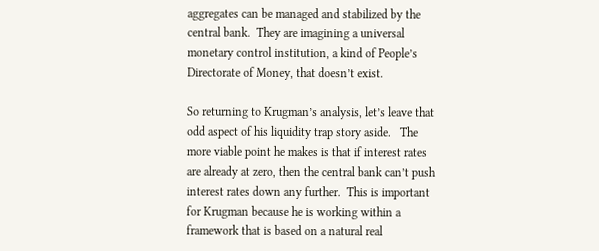aggregates can be managed and stabilized by the central bank.  They are imagining a universal monetary control institution, a kind of People’s Directorate of Money, that doesn’t exist.

So returning to Krugman’s analysis, let’s leave that odd aspect of his liquidity trap story aside.   The more viable point he makes is that if interest rates are already at zero, then the central bank can’t push interest rates down any further.  This is important for Krugman because he is working within a framework that is based on a natural real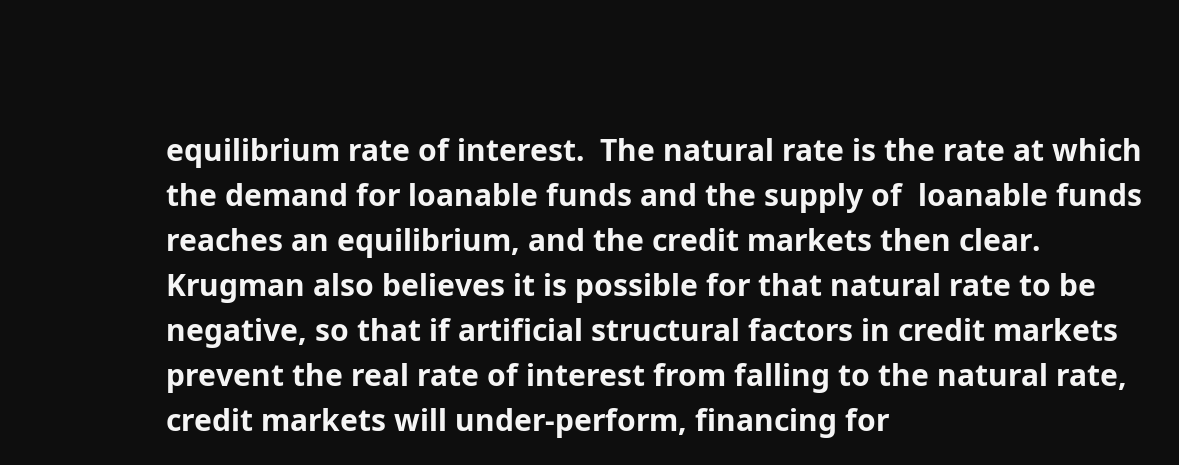equilibrium rate of interest.  The natural rate is the rate at which the demand for loanable funds and the supply of  loanable funds reaches an equilibrium, and the credit markets then clear.  Krugman also believes it is possible for that natural rate to be negative, so that if artificial structural factors in credit markets prevent the real rate of interest from falling to the natural rate, credit markets will under-perform, financing for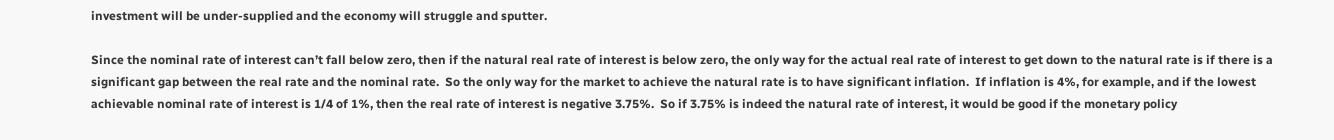investment will be under-supplied and the economy will struggle and sputter.

Since the nominal rate of interest can’t fall below zero, then if the natural real rate of interest is below zero, the only way for the actual real rate of interest to get down to the natural rate is if there is a significant gap between the real rate and the nominal rate.  So the only way for the market to achieve the natural rate is to have significant inflation.  If inflation is 4%, for example, and if the lowest achievable nominal rate of interest is 1/4 of 1%, then the real rate of interest is negative 3.75%.  So if 3.75% is indeed the natural rate of interest, it would be good if the monetary policy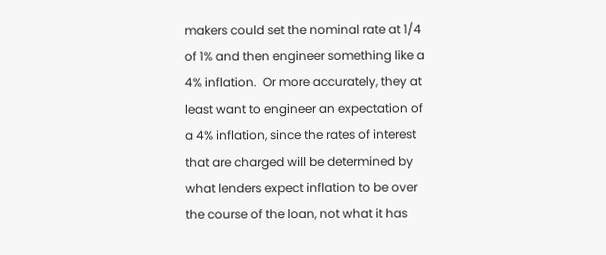makers could set the nominal rate at 1/4 of 1% and then engineer something like a 4% inflation.  Or more accurately, they at least want to engineer an expectation of a 4% inflation, since the rates of interest that are charged will be determined by what lenders expect inflation to be over the course of the loan, not what it has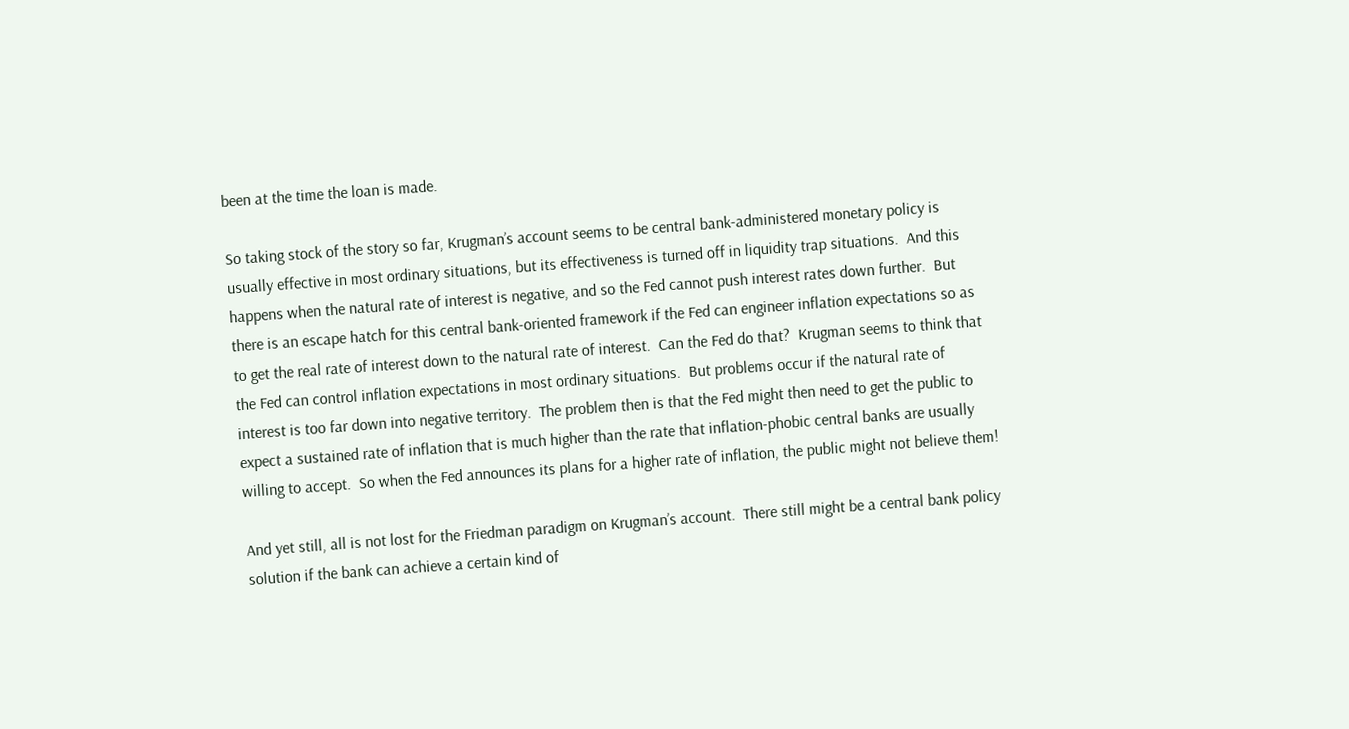been at the time the loan is made.

So taking stock of the story so far, Krugman’s account seems to be central bank-administered monetary policy is usually effective in most ordinary situations, but its effectiveness is turned off in liquidity trap situations.  And this happens when the natural rate of interest is negative, and so the Fed cannot push interest rates down further.  But there is an escape hatch for this central bank-oriented framework if the Fed can engineer inflation expectations so as to get the real rate of interest down to the natural rate of interest.  Can the Fed do that?  Krugman seems to think that the Fed can control inflation expectations in most ordinary situations.  But problems occur if the natural rate of interest is too far down into negative territory.  The problem then is that the Fed might then need to get the public to expect a sustained rate of inflation that is much higher than the rate that inflation-phobic central banks are usually willing to accept.  So when the Fed announces its plans for a higher rate of inflation, the public might not believe them!

And yet still, all is not lost for the Friedman paradigm on Krugman’s account.  There still might be a central bank policy solution if the bank can achieve a certain kind of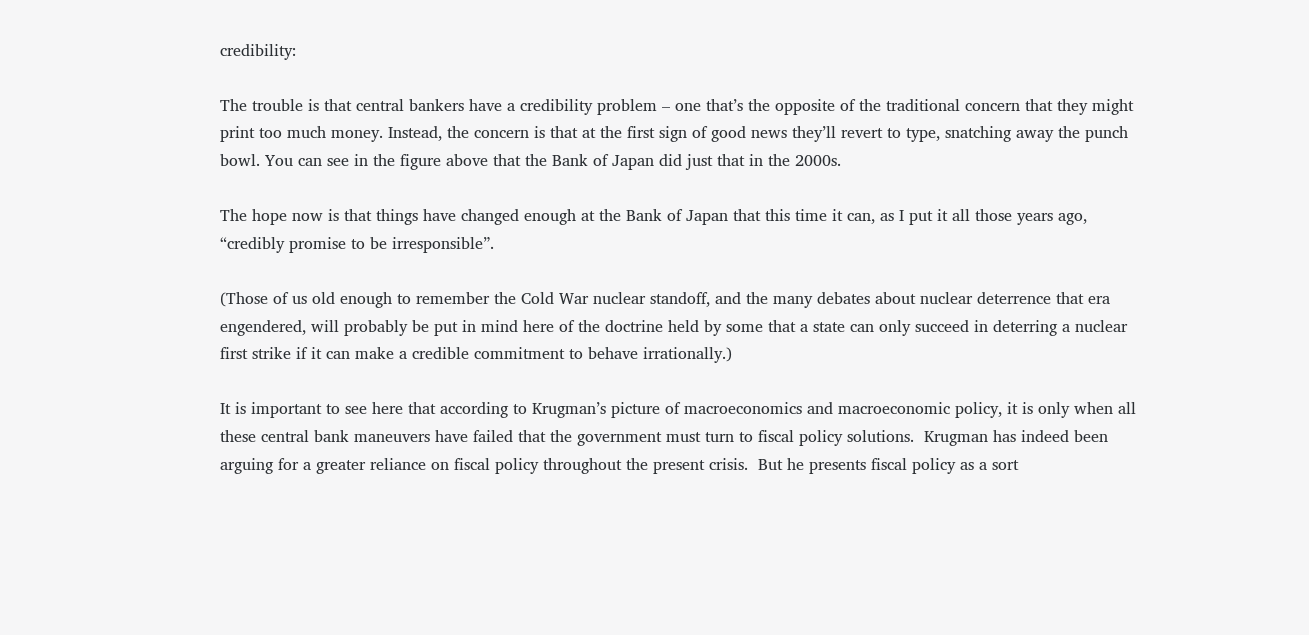credibility:

The trouble is that central bankers have a credibility problem – one that’s the opposite of the traditional concern that they might print too much money. Instead, the concern is that at the first sign of good news they’ll revert to type, snatching away the punch bowl. You can see in the figure above that the Bank of Japan did just that in the 2000s.

The hope now is that things have changed enough at the Bank of Japan that this time it can, as I put it all those years ago, “credibly promise to be irresponsible”.

(Those of us old enough to remember the Cold War nuclear standoff, and the many debates about nuclear deterrence that era engendered, will probably be put in mind here of the doctrine held by some that a state can only succeed in deterring a nuclear first strike if it can make a credible commitment to behave irrationally.)

It is important to see here that according to Krugman’s picture of macroeconomics and macroeconomic policy, it is only when all these central bank maneuvers have failed that the government must turn to fiscal policy solutions.  Krugman has indeed been arguing for a greater reliance on fiscal policy throughout the present crisis.  But he presents fiscal policy as a sort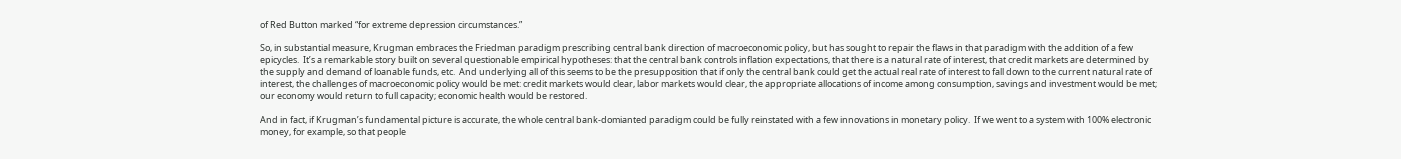of Red Button marked “for extreme depression circumstances.”

So, in substantial measure, Krugman embraces the Friedman paradigm prescribing central bank direction of macroeconomic policy, but has sought to repair the flaws in that paradigm with the addition of a few epicycles.  It’s a remarkable story built on several questionable empirical hypotheses: that the central bank controls inflation expectations, that there is a natural rate of interest, that credit markets are determined by the supply and demand of loanable funds, etc.  And underlying all of this seems to be the presupposition that if only the central bank could get the actual real rate of interest to fall down to the current natural rate of interest, the challenges of macroeconomic policy would be met: credit markets would clear, labor markets would clear, the appropriate allocations of income among consumption, savings and investment would be met; our economy would return to full capacity; economic health would be restored.

And in fact, if Krugman’s fundamental picture is accurate, the whole central bank-domianted paradigm could be fully reinstated with a few innovations in monetary policy.  If we went to a system with 100% electronic money, for example, so that people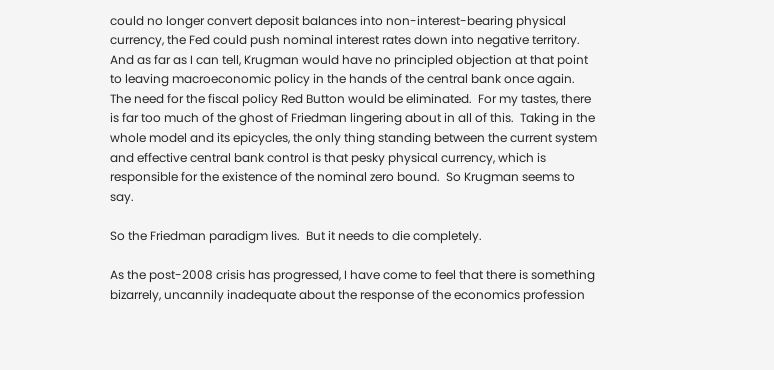could no longer convert deposit balances into non-interest-bearing physical currency, the Fed could push nominal interest rates down into negative territory.  And as far as I can tell, Krugman would have no principled objection at that point to leaving macroeconomic policy in the hands of the central bank once again.  The need for the fiscal policy Red Button would be eliminated.  For my tastes, there is far too much of the ghost of Friedman lingering about in all of this.  Taking in the whole model and its epicycles, the only thing standing between the current system and effective central bank control is that pesky physical currency, which is responsible for the existence of the nominal zero bound.  So Krugman seems to say.

So the Friedman paradigm lives.  But it needs to die completely.

As the post-2008 crisis has progressed, I have come to feel that there is something bizarrely, uncannily inadequate about the response of the economics profession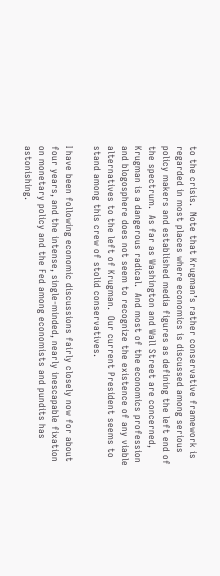to the crisis.  Note that Krugman’s rather conservative framework is regarded in most places where economics is discussed among serious policy makers and established media figures as defining the left end of the spectrum.  As far as Washington and Wall Street are concerned, Krugman is a dangerous radical.  And most of the economics profession and blogosphere does not seem to recognize the existence of any viable alternatives to the left of Krugman.  Our current President seems to stand among this crew of stolid conservatives.

I have been following economic discussions fairly closely now for about four years, and the intense, single-minded, nearly inescapable fixation on monetary policy and the Fed among economists and pundits has astonishing.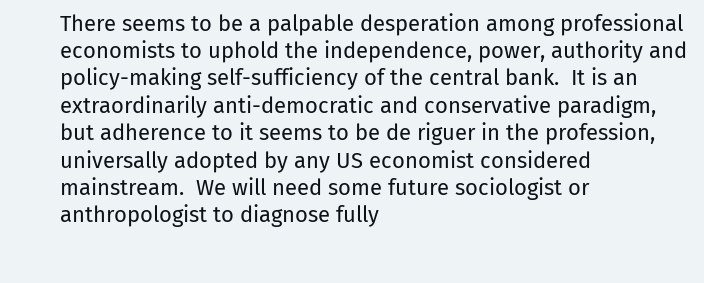There seems to be a palpable desperation among professional economists to uphold the independence, power, authority and policy-making self-sufficiency of the central bank.  It is an extraordinarily anti-democratic and conservative paradigm, but adherence to it seems to be de riguer in the profession, universally adopted by any US economist considered mainstream.  We will need some future sociologist or anthropologist to diagnose fully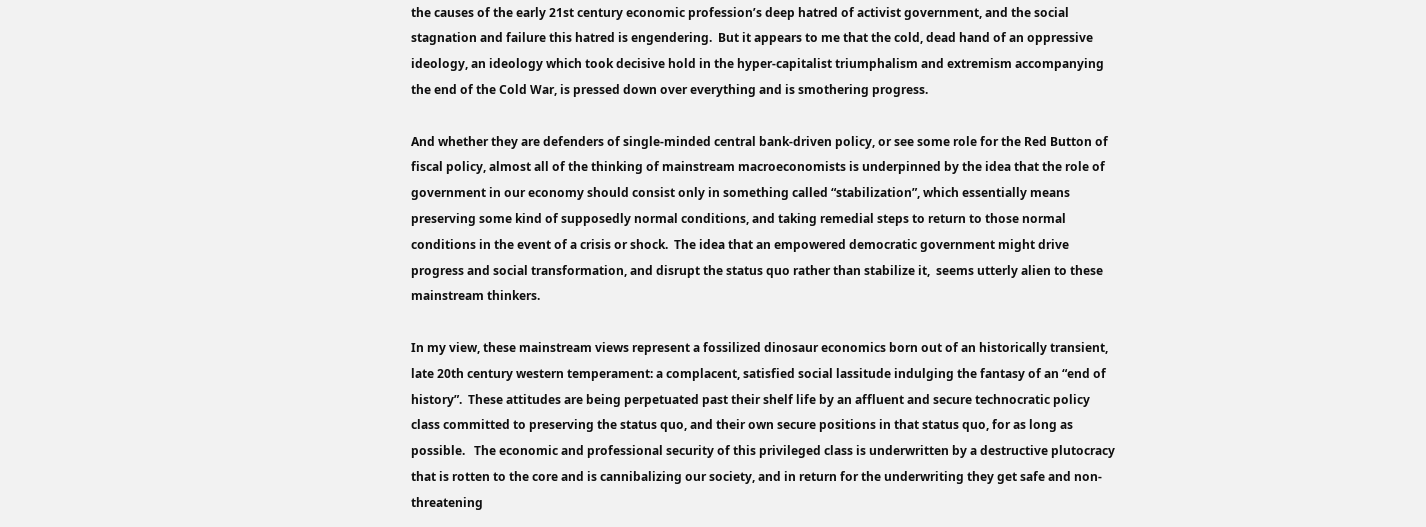the causes of the early 21st century economic profession’s deep hatred of activist government, and the social stagnation and failure this hatred is engendering.  But it appears to me that the cold, dead hand of an oppressive ideology, an ideology which took decisive hold in the hyper-capitalist triumphalism and extremism accompanying the end of the Cold War, is pressed down over everything and is smothering progress.

And whether they are defenders of single-minded central bank-driven policy, or see some role for the Red Button of fiscal policy, almost all of the thinking of mainstream macroeconomists is underpinned by the idea that the role of government in our economy should consist only in something called “stabilization”, which essentially means preserving some kind of supposedly normal conditions, and taking remedial steps to return to those normal conditions in the event of a crisis or shock.  The idea that an empowered democratic government might drive progress and social transformation, and disrupt the status quo rather than stabilize it,  seems utterly alien to these mainstream thinkers.

In my view, these mainstream views represent a fossilized dinosaur economics born out of an historically transient, late 20th century western temperament: a complacent, satisfied social lassitude indulging the fantasy of an “end of history”.  These attitudes are being perpetuated past their shelf life by an affluent and secure technocratic policy class committed to preserving the status quo, and their own secure positions in that status quo, for as long as possible.   The economic and professional security of this privileged class is underwritten by a destructive plutocracy that is rotten to the core and is cannibalizing our society, and in return for the underwriting they get safe and non-threatening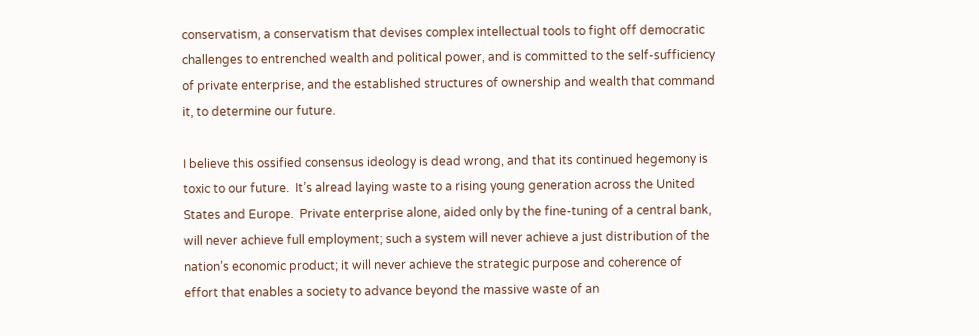conservatism, a conservatism that devises complex intellectual tools to fight off democratic challenges to entrenched wealth and political power, and is committed to the self-sufficiency of private enterprise, and the established structures of ownership and wealth that command it, to determine our future.

I believe this ossified consensus ideology is dead wrong, and that its continued hegemony is toxic to our future.  It’s alread laying waste to a rising young generation across the United States and Europe.  Private enterprise alone, aided only by the fine-tuning of a central bank, will never achieve full employment; such a system will never achieve a just distribution of the nation’s economic product; it will never achieve the strategic purpose and coherence of effort that enables a society to advance beyond the massive waste of an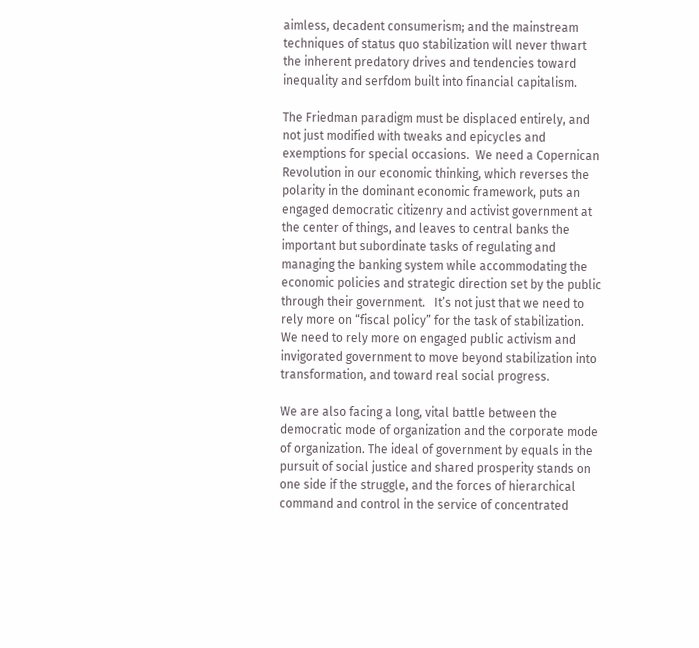aimless, decadent consumerism; and the mainstream techniques of status quo stabilization will never thwart the inherent predatory drives and tendencies toward inequality and serfdom built into financial capitalism.

The Friedman paradigm must be displaced entirely, and not just modified with tweaks and epicycles and exemptions for special occasions.  We need a Copernican Revolution in our economic thinking, which reverses the polarity in the dominant economic framework, puts an engaged democratic citizenry and activist government at the center of things, and leaves to central banks the important but subordinate tasks of regulating and managing the banking system while accommodating the economic policies and strategic direction set by the public through their government.   It’s not just that we need to rely more on “fiscal policy” for the task of stabilization.  We need to rely more on engaged public activism and invigorated government to move beyond stabilization into transformation, and toward real social progress.

We are also facing a long, vital battle between the democratic mode of organization and the corporate mode of organization. The ideal of government by equals in the pursuit of social justice and shared prosperity stands on one side if the struggle, and the forces of hierarchical command and control in the service of concentrated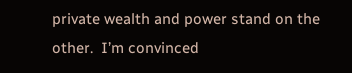private wealth and power stand on the other.  I’m convinced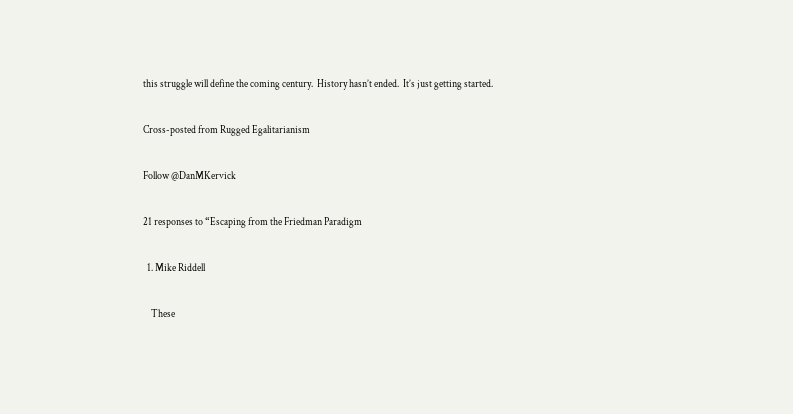this struggle will define the coming century.  History hasn’t ended.  It’s just getting started.

Cross-posted from Rugged Egalitarianism

Follow @DanMKervick

21 responses to “Escaping from the Friedman Paradigm

  1. Mike Riddell

    These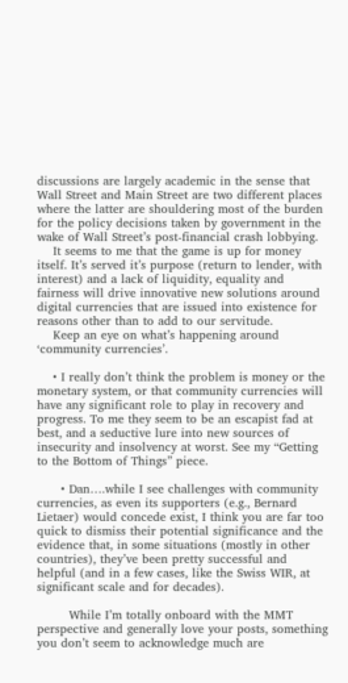discussions are largely academic in the sense that Wall Street and Main Street are two different places where the latter are shouldering most of the burden for the policy decisions taken by government in the wake of Wall Street’s post-financial crash lobbying.
    It seems to me that the game is up for money itself. It’s served it’s purpose (return to lender, with interest) and a lack of liquidity, equality and fairness will drive innovative new solutions around digital currencies that are issued into existence for reasons other than to add to our servitude.
    Keep an eye on what’s happening around ‘community currencies’.

    • I really don’t think the problem is money or the monetary system, or that community currencies will have any significant role to play in recovery and progress. To me they seem to be an escapist fad at best, and a seductive lure into new sources of insecurity and insolvency at worst. See my “Getting to the Bottom of Things” piece.

      • Dan….while I see challenges with community currencies, as even its supporters (e.g., Bernard Lietaer) would concede exist, I think you are far too quick to dismiss their potential significance and the evidence that, in some situations (mostly in other countries), they’ve been pretty successful and helpful (and in a few cases, like the Swiss WIR, at significant scale and for decades).

        While I’m totally onboard with the MMT perspective and generally love your posts, something you don’t seem to acknowledge much are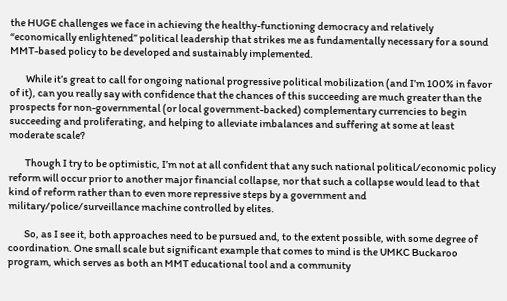the HUGE challenges we face in achieving the healthy-functioning democracy and relatively “economically enlightened” political leadership that strikes me as fundamentally necessary for a sound MMT-based policy to be developed and sustainably implemented.

        While it’s great to call for ongoing national progressive political mobilization (and I’m 100% in favor of it), can you really say with confidence that the chances of this succeeding are much greater than the prospects for non-governmental (or local government-backed) complementary currencies to begin succeeding and proliferating, and helping to alleviate imbalances and suffering at some at least moderate scale?

        Though I try to be optimistic, I’m not at all confident that any such national political/economic policy reform will occur prior to another major financial collapse, nor that such a collapse would lead to that kind of reform rather than to even more repressive steps by a government and military/police/surveillance machine controlled by elites.

        So, as I see it, both approaches need to be pursued and, to the extent possible, with some degree of coordination. One small scale but significant example that comes to mind is the UMKC Buckaroo program, which serves as both an MMT educational tool and a community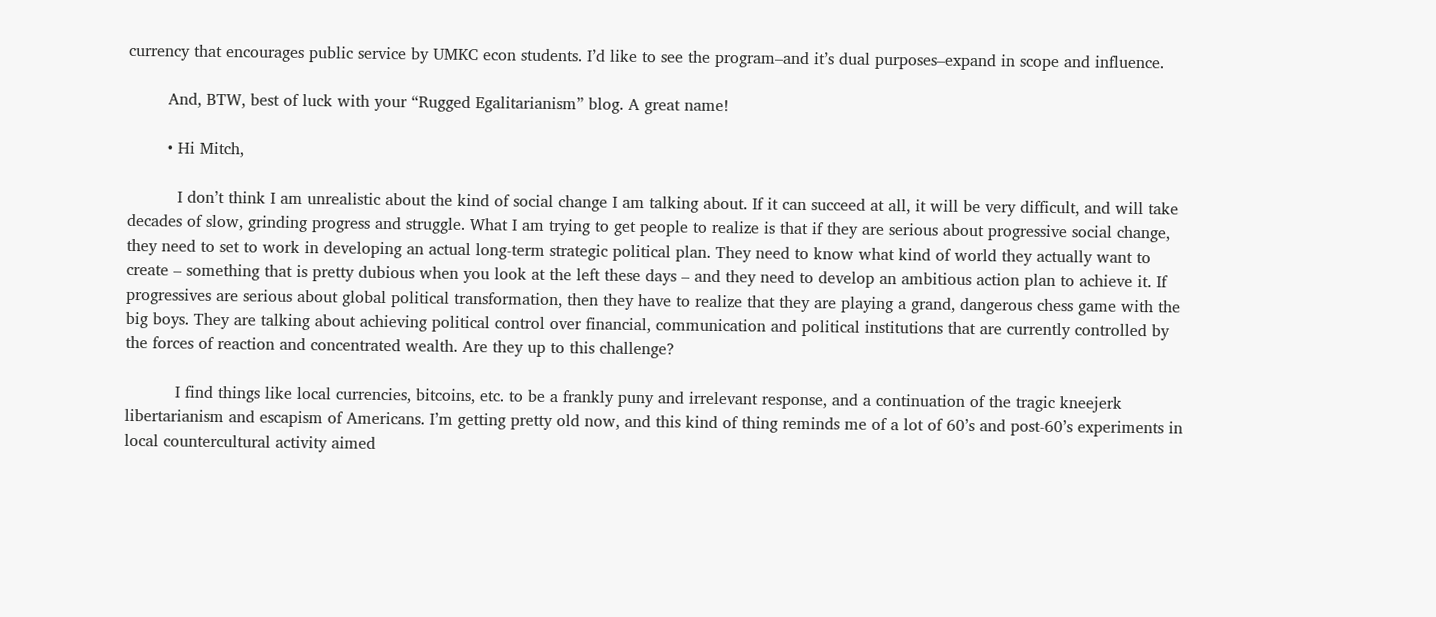currency that encourages public service by UMKC econ students. I’d like to see the program–and it’s dual purposes–expand in scope and influence.

        And, BTW, best of luck with your “Rugged Egalitarianism” blog. A great name!

        • Hi Mitch,

          I don’t think I am unrealistic about the kind of social change I am talking about. If it can succeed at all, it will be very difficult, and will take decades of slow, grinding progress and struggle. What I am trying to get people to realize is that if they are serious about progressive social change, they need to set to work in developing an actual long-term strategic political plan. They need to know what kind of world they actually want to create – something that is pretty dubious when you look at the left these days – and they need to develop an ambitious action plan to achieve it. If progressives are serious about global political transformation, then they have to realize that they are playing a grand, dangerous chess game with the big boys. They are talking about achieving political control over financial, communication and political institutions that are currently controlled by the forces of reaction and concentrated wealth. Are they up to this challenge?

          I find things like local currencies, bitcoins, etc. to be a frankly puny and irrelevant response, and a continuation of the tragic kneejerk libertarianism and escapism of Americans. I’m getting pretty old now, and this kind of thing reminds me of a lot of 60’s and post-60’s experiments in local countercultural activity aimed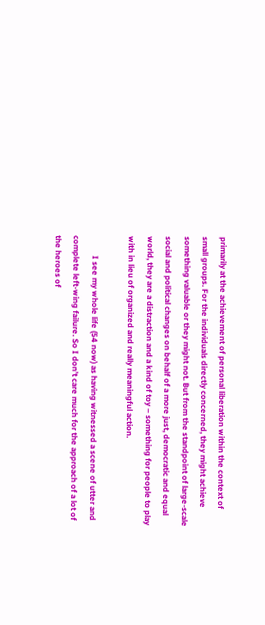primarily at the achievement of personal liberation within the context of small groups. For the individuals directly concerned, they might achieve something valuable or they might not. But from the standpoint of large-scale social and political changes on behalf of a more just, democratic and equal world, they are a distraction and a kind of toy – something for people to play with in lieu of organized and really meaningful action.

          I see my whole life (54 now) as having witnessed a scene of utter and complete left-wing failure. So I don’t care much for the approach of a lot of the heroes of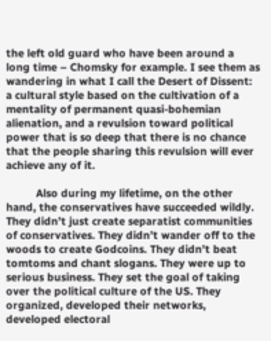the left old guard who have been around a long time – Chomsky for example. I see them as wandering in what I call the Desert of Dissent: a cultural style based on the cultivation of a mentality of permanent quasi-bohemian alienation, and a revulsion toward political power that is so deep that there is no chance that the people sharing this revulsion will ever achieve any of it.

          Also during my lifetime, on the other hand, the conservatives have succeeded wildly. They didn’t just create separatist communities of conservatives. They didn’t wander off to the woods to create Godcoins. They didn’t beat tomtoms and chant slogans. They were up to serious business. They set the goal of taking over the political culture of the US. They organized, developed their networks, developed electoral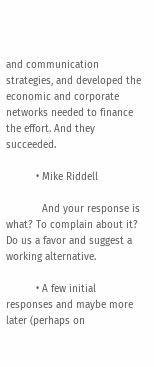and communication strategies, and developed the economic and corporate networks needed to finance the effort. And they succeeded.

          • Mike Riddell

            And your response is what? To complain about it? Do us a favor and suggest a working alternative.

          • A few initial responses and maybe more later (perhaps on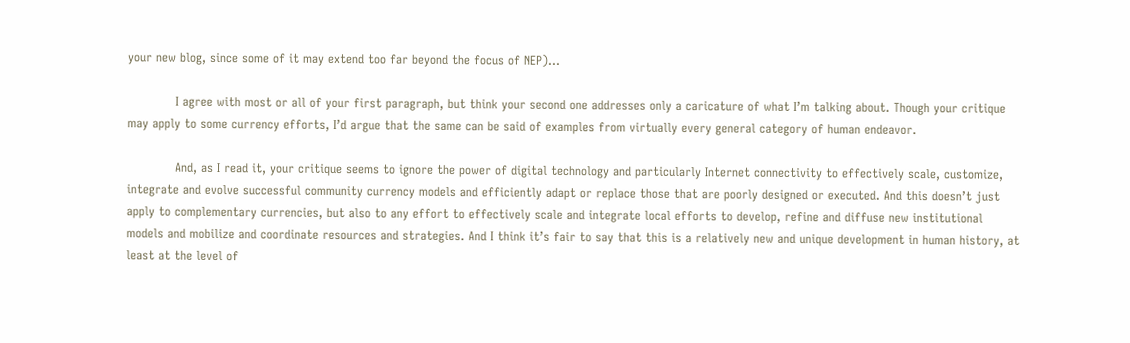your new blog, since some of it may extend too far beyond the focus of NEP)…

            I agree with most or all of your first paragraph, but think your second one addresses only a caricature of what I’m talking about. Though your critique may apply to some currency efforts, I’d argue that the same can be said of examples from virtually every general category of human endeavor.

            And, as I read it, your critique seems to ignore the power of digital technology and particularly Internet connectivity to effectively scale, customize, integrate and evolve successful community currency models and efficiently adapt or replace those that are poorly designed or executed. And this doesn’t just apply to complementary currencies, but also to any effort to effectively scale and integrate local efforts to develop, refine and diffuse new institutional models and mobilize and coordinate resources and strategies. And I think it’s fair to say that this is a relatively new and unique development in human history, at least at the level of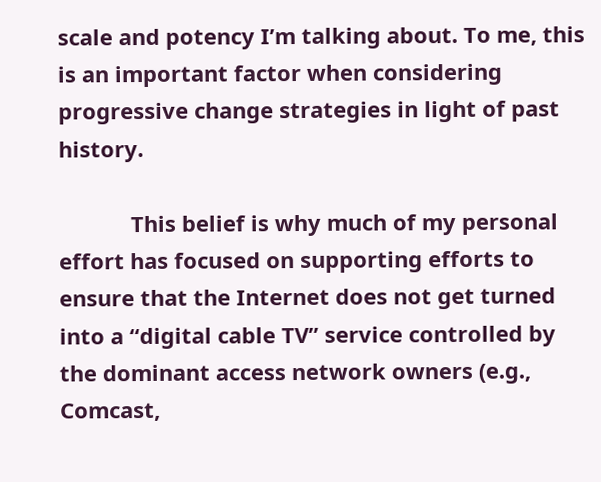scale and potency I’m talking about. To me, this is an important factor when considering progressive change strategies in light of past history.

            This belief is why much of my personal effort has focused on supporting efforts to ensure that the Internet does not get turned into a “digital cable TV” service controlled by the dominant access network owners (e.g., Comcast,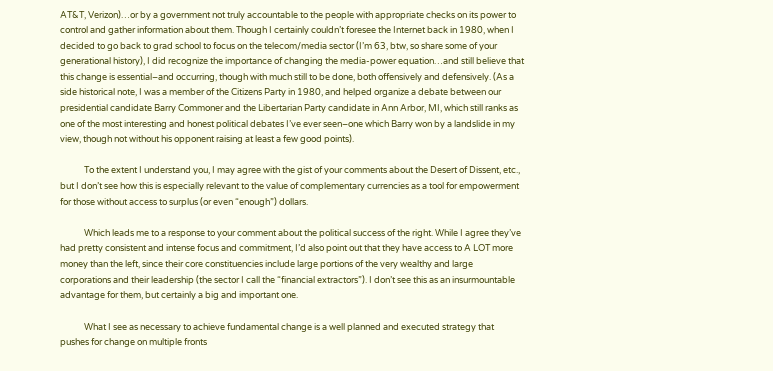AT&T, Verizon)…or by a government not truly accountable to the people with appropriate checks on its power to control and gather information about them. Though I certainly couldn’t foresee the Internet back in 1980, when I decided to go back to grad school to focus on the telecom/media sector (I’m 63, btw, so share some of your generational history), I did recognize the importance of changing the media-power equation…and still believe that this change is essential–and occurring, though with much still to be done, both offensively and defensively. (As a side historical note, I was a member of the Citizens Party in 1980, and helped organize a debate between our presidential candidate Barry Commoner and the Libertarian Party candidate in Ann Arbor, MI, which still ranks as one of the most interesting and honest political debates I’ve ever seen–one which Barry won by a landslide in my view, though not without his opponent raising at least a few good points).

            To the extent I understand you, I may agree with the gist of your comments about the Desert of Dissent, etc., but I don’t see how this is especially relevant to the value of complementary currencies as a tool for empowerment for those without access to surplus (or even “enough”) dollars.

            Which leads me to a response to your comment about the political success of the right. While I agree they’ve had pretty consistent and intense focus and commitment, I’d also point out that they have access to A LOT more money than the left, since their core constituencies include large portions of the very wealthy and large corporations and their leadership (the sector I call the “financial extractors”). I don’t see this as an insurmountable advantage for them, but certainly a big and important one.

            What I see as necessary to achieve fundamental change is a well planned and executed strategy that pushes for change on multiple fronts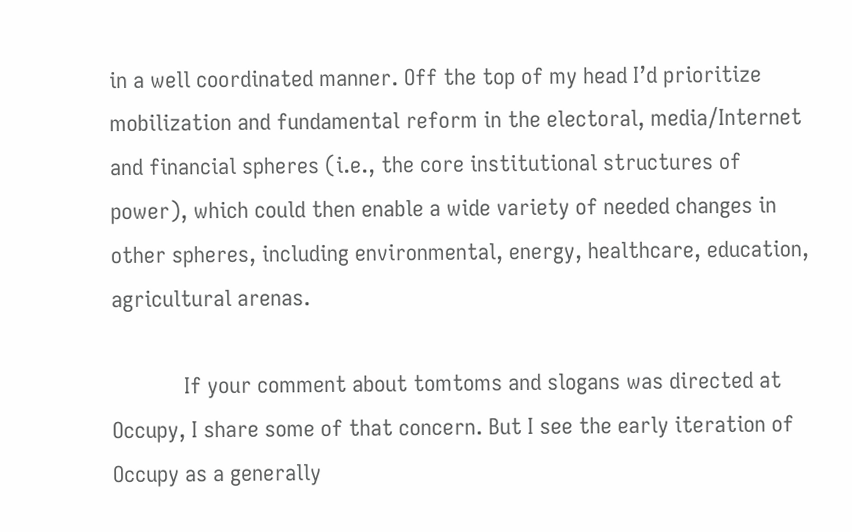in a well coordinated manner. Off the top of my head I’d prioritize mobilization and fundamental reform in the electoral, media/Internet and financial spheres (i.e., the core institutional structures of power), which could then enable a wide variety of needed changes in other spheres, including environmental, energy, healthcare, education, agricultural arenas.

            If your comment about tomtoms and slogans was directed at Occupy, I share some of that concern. But I see the early iteration of Occupy as a generally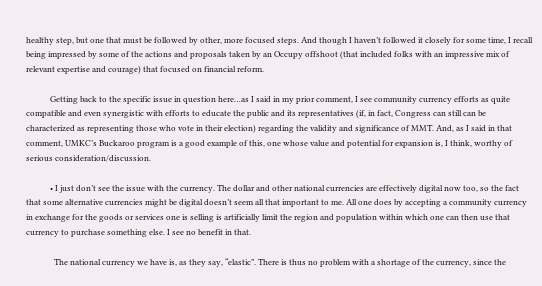healthy step, but one that must be followed by other, more focused steps. And though I haven’t followed it closely for some time, I recall being impressed by some of the actions and proposals taken by an Occupy offshoot (that included folks with an impressive mix of relevant expertise and courage) that focused on financial reform.

            Getting back to the specific issue in question here…as I said in my prior comment, I see community currency efforts as quite compatible and even synergistic with efforts to educate the public and its representatives (if, in fact, Congress can still can be characterized as representing those who vote in their election) regarding the validity and significance of MMT. And, as I said in that comment, UMKC’s Buckaroo program is a good example of this, one whose value and potential for expansion is, I think, worthy of serious consideration/discussion.

            • I just don’t see the issue with the currency. The dollar and other national currencies are effectively digital now too, so the fact that some alternative currencies might be digital doesn’t seem all that important to me. All one does by accepting a community currency in exchange for the goods or services one is selling is artificially limit the region and population within which one can then use that currency to purchase something else. I see no benefit in that.

              The national currency we have is, as they say, “elastic”. There is thus no problem with a shortage of the currency, since the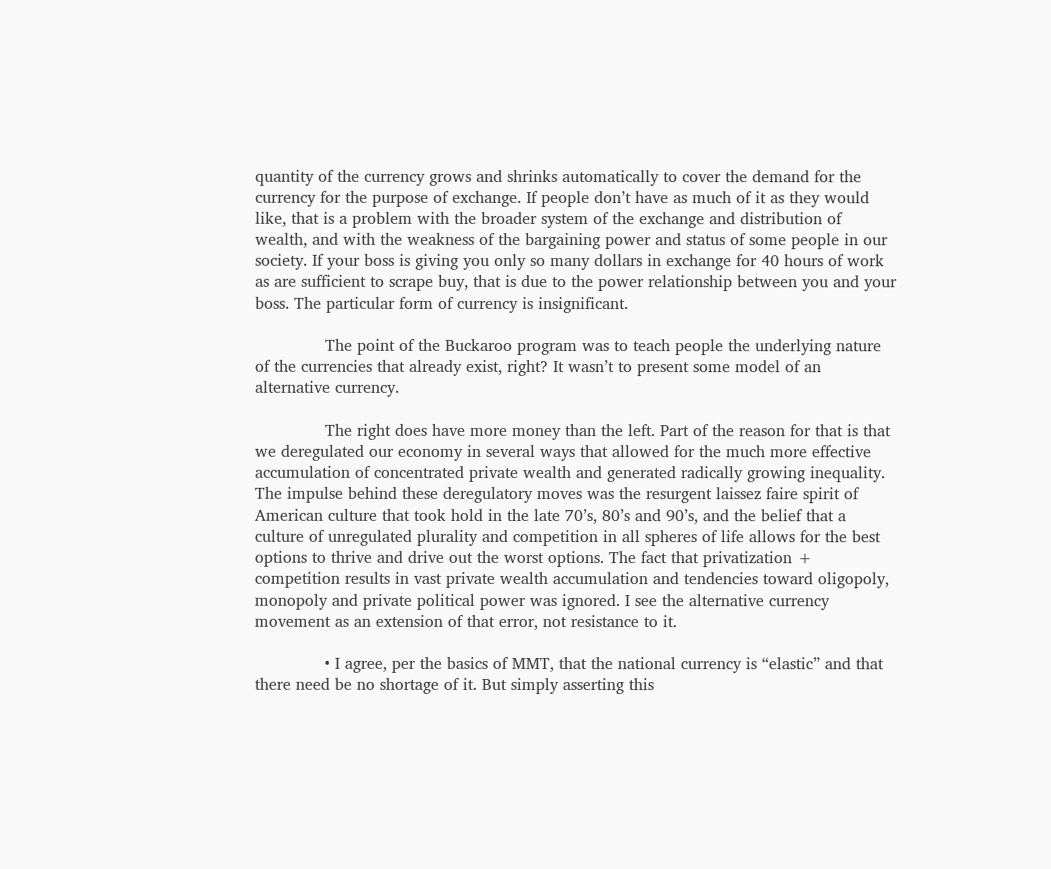quantity of the currency grows and shrinks automatically to cover the demand for the currency for the purpose of exchange. If people don’t have as much of it as they would like, that is a problem with the broader system of the exchange and distribution of wealth, and with the weakness of the bargaining power and status of some people in our society. If your boss is giving you only so many dollars in exchange for 40 hours of work as are sufficient to scrape buy, that is due to the power relationship between you and your boss. The particular form of currency is insignificant.

              The point of the Buckaroo program was to teach people the underlying nature of the currencies that already exist, right? It wasn’t to present some model of an alternative currency.

              The right does have more money than the left. Part of the reason for that is that we deregulated our economy in several ways that allowed for the much more effective accumulation of concentrated private wealth and generated radically growing inequality. The impulse behind these deregulatory moves was the resurgent laissez faire spirit of American culture that took hold in the late 70’s, 80’s and 90’s, and the belief that a culture of unregulated plurality and competition in all spheres of life allows for the best options to thrive and drive out the worst options. The fact that privatization + competition results in vast private wealth accumulation and tendencies toward oligopoly, monopoly and private political power was ignored. I see the alternative currency movement as an extension of that error, not resistance to it.

              • I agree, per the basics of MMT, that the national currency is “elastic” and that there need be no shortage of it. But simply asserting this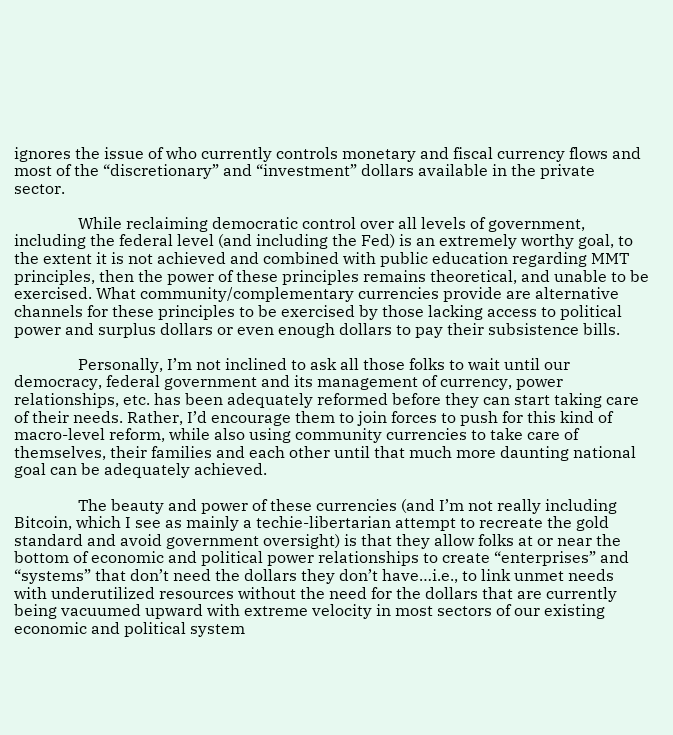ignores the issue of who currently controls monetary and fiscal currency flows and most of the “discretionary” and “investment” dollars available in the private sector.

                While reclaiming democratic control over all levels of government, including the federal level (and including the Fed) is an extremely worthy goal, to the extent it is not achieved and combined with public education regarding MMT principles, then the power of these principles remains theoretical, and unable to be exercised. What community/complementary currencies provide are alternative channels for these principles to be exercised by those lacking access to political power and surplus dollars or even enough dollars to pay their subsistence bills.

                Personally, I’m not inclined to ask all those folks to wait until our democracy, federal government and its management of currency, power relationships, etc. has been adequately reformed before they can start taking care of their needs. Rather, I’d encourage them to join forces to push for this kind of macro-level reform, while also using community currencies to take care of themselves, their families and each other until that much more daunting national goal can be adequately achieved.

                The beauty and power of these currencies (and I’m not really including Bitcoin, which I see as mainly a techie-libertarian attempt to recreate the gold standard and avoid government oversight) is that they allow folks at or near the bottom of economic and political power relationships to create “enterprises” and “systems” that don’t need the dollars they don’t have…i.e., to link unmet needs with underutilized resources without the need for the dollars that are currently being vacuumed upward with extreme velocity in most sectors of our existing economic and political system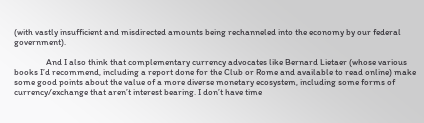(with vastly insufficient and misdirected amounts being rechanneled into the economy by our federal government).

                And I also think that complementary currency advocates like Bernard Lietaer (whose various books I’d recommend, including a report done for the Club or Rome and available to read online) make some good points about the value of a more diverse monetary ecosystem, including some forms of currency/exchange that aren’t interest bearing. I don’t have time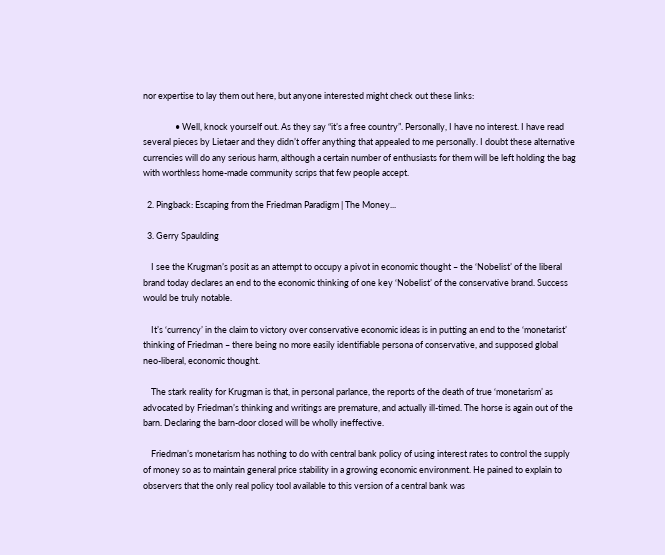nor expertise to lay them out here, but anyone interested might check out these links:

                • Well, knock yourself out. As they say “it’s a free country”. Personally, I have no interest. I have read several pieces by Lietaer and they didn’t offer anything that appealed to me personally. I doubt these alternative currencies will do any serious harm, although a certain number of enthusiasts for them will be left holding the bag with worthless home-made community scrips that few people accept.

  2. Pingback: Escaping from the Friedman Paradigm | The Money...

  3. Gerry Spaulding

    I see the Krugman’s posit as an attempt to occupy a pivot in economic thought – the ‘Nobelist’ of the liberal brand today declares an end to the economic thinking of one key ‘Nobelist’ of the conservative brand. Success would be truly notable.

    It’s ‘currency’ in the claim to victory over conservative economic ideas is in putting an end to the ‘monetarist’ thinking of Friedman – there being no more easily identifiable persona of conservative, and supposed global neo-liberal, economic thought.

    The stark reality for Krugman is that, in personal parlance, the reports of the death of true ‘monetarism’ as advocated by Friedman’s thinking and writings are premature, and actually ill-timed. The horse is again out of the barn. Declaring the barn-door closed will be wholly ineffective.

    Friedman’s monetarism has nothing to do with central bank policy of using interest rates to control the supply of money so as to maintain general price stability in a growing economic environment. He pained to explain to observers that the only real policy tool available to this version of a central bank was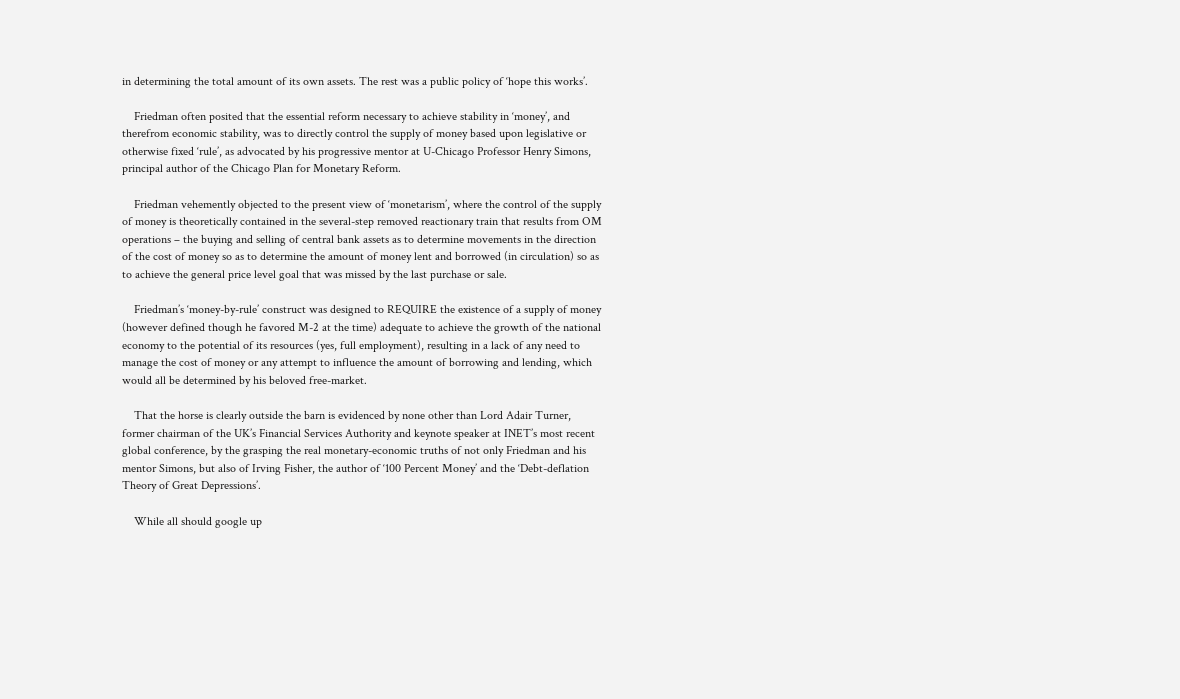in determining the total amount of its own assets. The rest was a public policy of ‘hope this works’.

    Friedman often posited that the essential reform necessary to achieve stability in ‘money’, and therefrom economic stability, was to directly control the supply of money based upon legislative or otherwise fixed ‘rule’, as advocated by his progressive mentor at U-Chicago Professor Henry Simons, principal author of the Chicago Plan for Monetary Reform.

    Friedman vehemently objected to the present view of ‘monetarism’, where the control of the supply of money is theoretically contained in the several-step removed reactionary train that results from OM operations – the buying and selling of central bank assets as to determine movements in the direction of the cost of money so as to determine the amount of money lent and borrowed (in circulation) so as to achieve the general price level goal that was missed by the last purchase or sale.

    Friedman’s ‘money-by-rule’ construct was designed to REQUIRE the existence of a supply of money (however defined though he favored M-2 at the time) adequate to achieve the growth of the national economy to the potential of its resources (yes, full employment), resulting in a lack of any need to manage the cost of money or any attempt to influence the amount of borrowing and lending, which would all be determined by his beloved free-market.

    That the horse is clearly outside the barn is evidenced by none other than Lord Adair Turner, former chairman of the UK’s Financial Services Authority and keynote speaker at INET’s most recent global conference, by the grasping the real monetary-economic truths of not only Friedman and his mentor Simons, but also of Irving Fisher, the author of ‘100 Percent Money’ and the ‘Debt-deflation Theory of Great Depressions’.

    While all should google up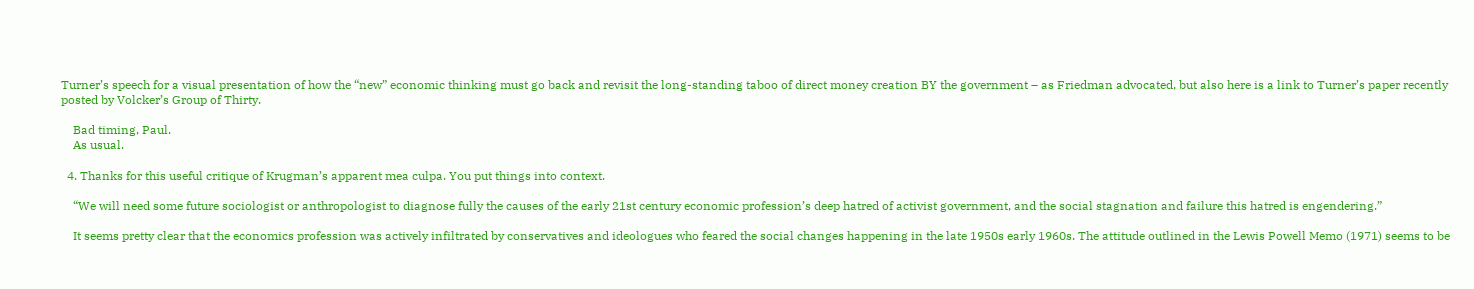Turner’s speech for a visual presentation of how the “new” economic thinking must go back and revisit the long-standing taboo of direct money creation BY the government – as Friedman advocated, but also here is a link to Turner’s paper recently posted by Volcker’s Group of Thirty.

    Bad timing, Paul.
    As usual.

  4. Thanks for this useful critique of Krugman’s apparent mea culpa. You put things into context.

    “We will need some future sociologist or anthropologist to diagnose fully the causes of the early 21st century economic profession’s deep hatred of activist government, and the social stagnation and failure this hatred is engendering.”

    It seems pretty clear that the economics profession was actively infiltrated by conservatives and ideologues who feared the social changes happening in the late 1950s early 1960s. The attitude outlined in the Lewis Powell Memo (1971) seems to be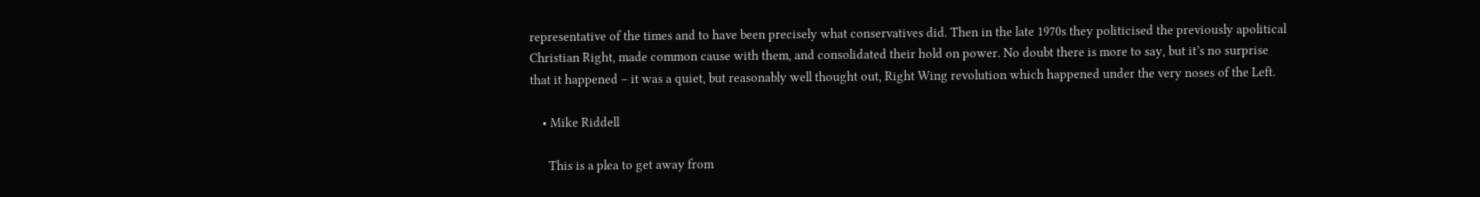representative of the times and to have been precisely what conservatives did. Then in the late 1970s they politicised the previously apolitical Christian Right, made common cause with them, and consolidated their hold on power. No doubt there is more to say, but it’s no surprise that it happened – it was a quiet, but reasonably well thought out, Right Wing revolution which happened under the very noses of the Left.

    • Mike Riddell

      This is a plea to get away from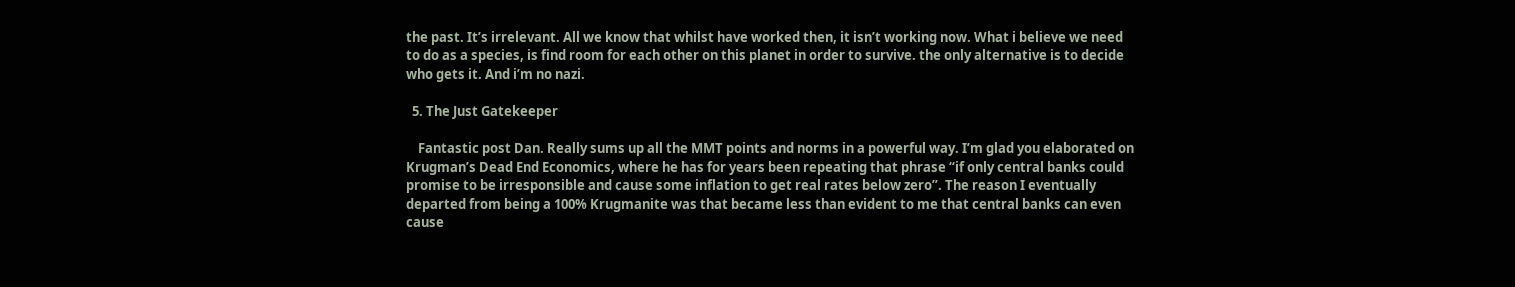the past. It’s irrelevant. All we know that whilst have worked then, it isn’t working now. What i believe we need to do as a species, is find room for each other on this planet in order to survive. the only alternative is to decide who gets it. And i’m no nazi.

  5. The Just Gatekeeper

    Fantastic post Dan. Really sums up all the MMT points and norms in a powerful way. I’m glad you elaborated on Krugman’s Dead End Economics, where he has for years been repeating that phrase “if only central banks could promise to be irresponsible and cause some inflation to get real rates below zero”. The reason I eventually departed from being a 100% Krugmanite was that became less than evident to me that central banks can even cause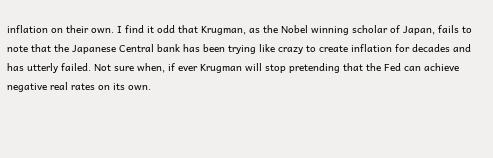inflation on their own. I find it odd that Krugman, as the Nobel winning scholar of Japan, fails to note that the Japanese Central bank has been trying like crazy to create inflation for decades and has utterly failed. Not sure when, if ever Krugman will stop pretending that the Fed can achieve negative real rates on its own.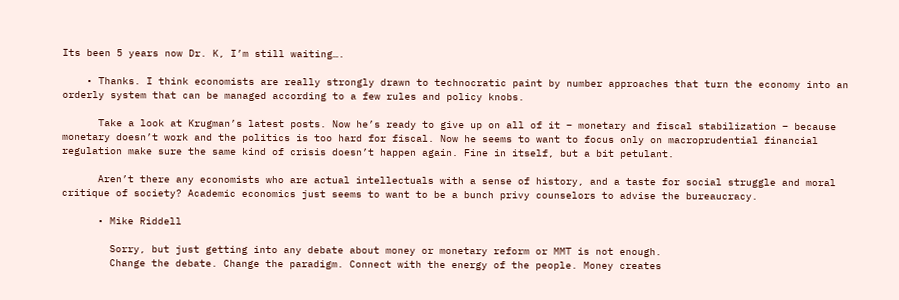Its been 5 years now Dr. K, I’m still waiting….

    • Thanks. I think economists are really strongly drawn to technocratic paint by number approaches that turn the economy into an orderly system that can be managed according to a few rules and policy knobs.

      Take a look at Krugman’s latest posts. Now he’s ready to give up on all of it – monetary and fiscal stabilization – because monetary doesn’t work and the politics is too hard for fiscal. Now he seems to want to focus only on macroprudential financial regulation make sure the same kind of crisis doesn’t happen again. Fine in itself, but a bit petulant.

      Aren’t there any economists who are actual intellectuals with a sense of history, and a taste for social struggle and moral critique of society? Academic economics just seems to want to be a bunch privy counselors to advise the bureaucracy.

      • Mike Riddell

        Sorry, but just getting into any debate about money or monetary reform or MMT is not enough.
        Change the debate. Change the paradigm. Connect with the energy of the people. Money creates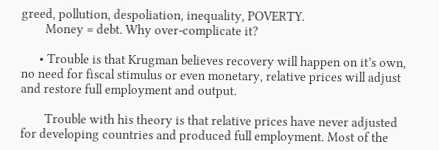greed, pollution, despoliation, inequality, POVERTY.
        Money = debt. Why over-complicate it?

      • Trouble is that Krugman believes recovery will happen on it’s own, no need for fiscal stimulus or even monetary, relative prices will adjust and restore full employment and output.

        Trouble with his theory is that relative prices have never adjusted for developing countries and produced full employment. Most of the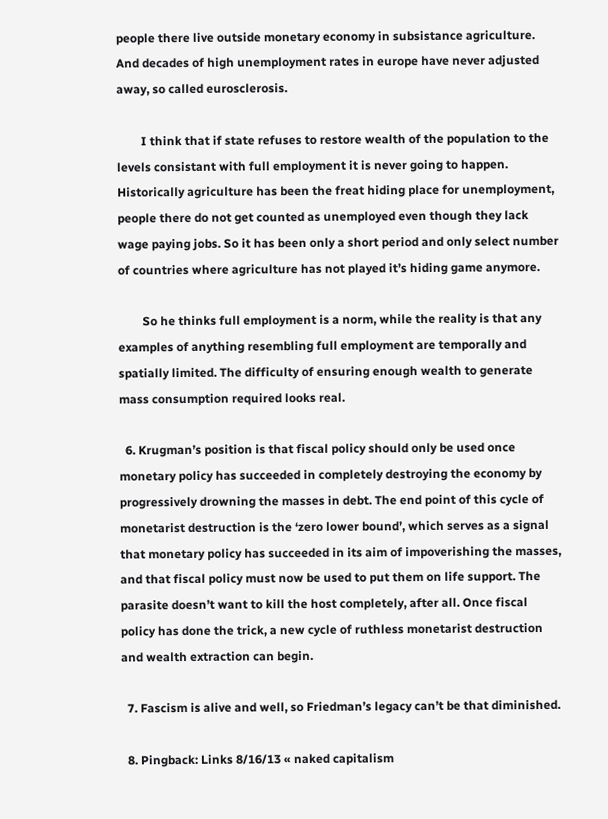people there live outside monetary economy in subsistance agriculture. And decades of high unemployment rates in europe have never adjusted away, so called eurosclerosis.

        I think that if state refuses to restore wealth of the population to the levels consistant with full employment it is never going to happen. Historically agriculture has been the freat hiding place for unemployment, people there do not get counted as unemployed even though they lack wage paying jobs. So it has been only a short period and only select number of countries where agriculture has not played it’s hiding game anymore.

        So he thinks full employment is a norm, while the reality is that any examples of anything resembling full employment are temporally and spatially limited. The difficulty of ensuring enough wealth to generate mass consumption required looks real.

  6. Krugman’s position is that fiscal policy should only be used once monetary policy has succeeded in completely destroying the economy by progressively drowning the masses in debt. The end point of this cycle of monetarist destruction is the ‘zero lower bound’, which serves as a signal that monetary policy has succeeded in its aim of impoverishing the masses, and that fiscal policy must now be used to put them on life support. The parasite doesn’t want to kill the host completely, after all. Once fiscal policy has done the trick, a new cycle of ruthless monetarist destruction and wealth extraction can begin.

  7. Fascism is alive and well, so Friedman’s legacy can’t be that diminished.

  8. Pingback: Links 8/16/13 « naked capitalism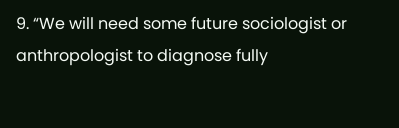9. “We will need some future sociologist or anthropologist to diagnose fully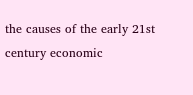the causes of the early 21st century economic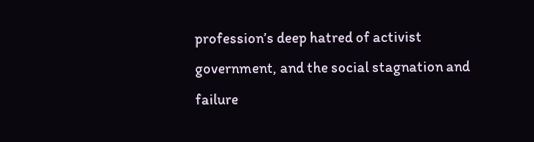profession’s deep hatred of activist government, and the social stagnation and failure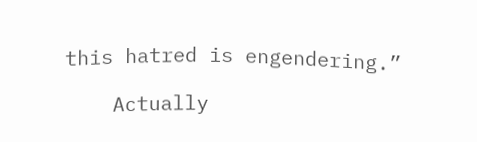this hatred is engendering.”

    Actually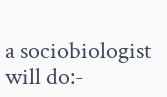a sociobiologist will do:-